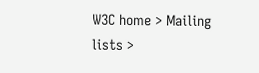W3C home > Mailing lists >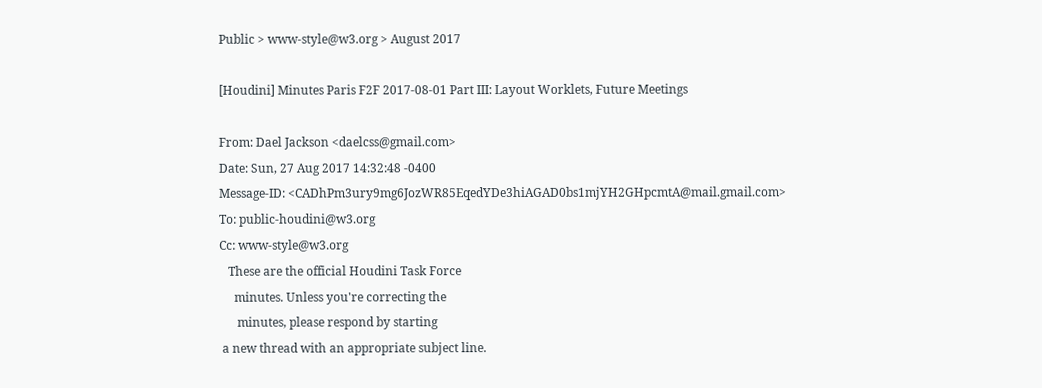Public > www-style@w3.org > August 2017

[Houdini] Minutes Paris F2F 2017-08-01 Part III: Layout Worklets, Future Meetings

From: Dael Jackson <daelcss@gmail.com>
Date: Sun, 27 Aug 2017 14:32:48 -0400
Message-ID: <CADhPm3ury9mg6JozWR85EqedYDe3hiAGAD0bs1mjYH2GHpcmtA@mail.gmail.com>
To: public-houdini@w3.org
Cc: www-style@w3.org
   These are the official Houdini Task Force
     minutes. Unless you're correcting the
      minutes, please respond by starting
 a new thread with an appropriate subject line.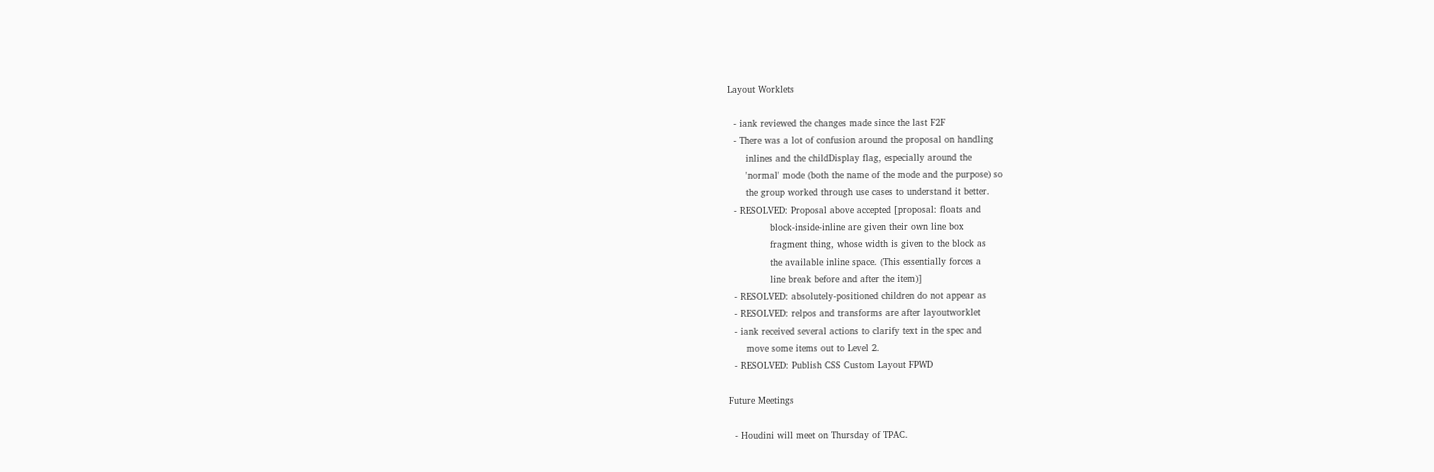Layout Worklets

  - iank reviewed the changes made since the last F2F
  - There was a lot of confusion around the proposal on handling
      inlines and the childDisplay flag, especially around the
      'normal' mode (both the name of the mode and the purpose) so
      the group worked through use cases to understand it better.
  - RESOLVED: Proposal above accepted [proposal: floats and
              block-inside-inline are given their own line box
              fragment thing, whose width is given to the block as
              the available inline space. (This essentially forces a
              line break before and after the item)]
  - RESOLVED: absolutely-positioned children do not appear as
  - RESOLVED: relpos and transforms are after layoutworklet
  - iank received several actions to clarify text in the spec and
      move some items out to Level 2.
  - RESOLVED: Publish CSS Custom Layout FPWD

Future Meetings

  - Houdini will meet on Thursday of TPAC.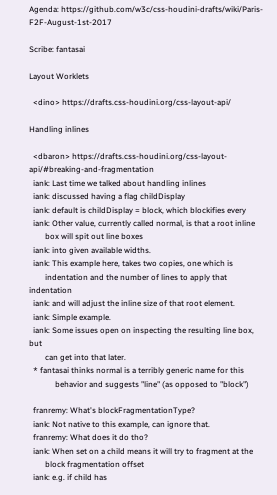Agenda: https://github.com/w3c/css-houdini-drafts/wiki/Paris-F2F-August-1st-2017

Scribe: fantasai

Layout Worklets

  <dino> https://drafts.css-houdini.org/css-layout-api/

Handling inlines

  <dbaron> https://drafts.css-houdini.org/css-layout-api/#breaking-and-fragmentation
  iank: Last time we talked about handling inlines
  iank: discussed having a flag childDisplay
  iank: default is childDisplay = block, which blockifies every
  iank: Other value, currently called normal, is that a root inline
        box will spit out line boxes
  iank: into given available widths.
  iank: This example here, takes two copies, one which is
        indentation and the number of lines to apply that indentation
  iank: and will adjust the inline size of that root element.
  iank: Simple example.
  iank: Some issues open on inspecting the resulting line box, but
        can get into that later.
  * fantasai thinks normal is a terribly generic name for this
             behavior and suggests "line" (as opposed to "block")

  franremy: What's blockFragmentationType?
  iank: Not native to this example, can ignore that.
  franremy: What does it do tho?
  iank: When set on a child means it will try to fragment at the
        block fragmentation offset
  iank: e.g. if child has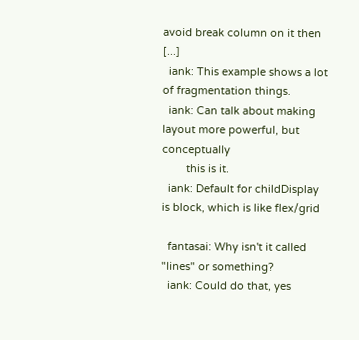avoid break column on it then [...]
  iank: This example shows a lot of fragmentation things.
  iank: Can talk about making layout more powerful, but conceptually
        this is it.
  iank: Default for childDisplay is block, which is like flex/grid

  fantasai: Why isn't it called "lines" or something?
  iank: Could do that, yes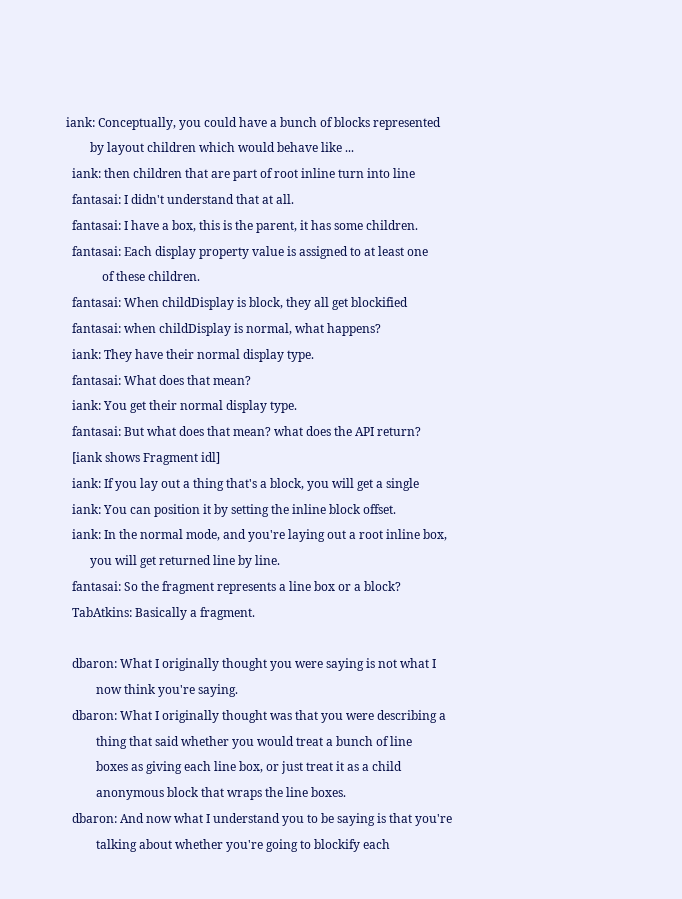iank: Conceptually, you could have a bunch of blocks represented
        by layout children which would behave like ...
  iank: then children that are part of root inline turn into line
  fantasai: I didn't understand that at all.
  fantasai: I have a box, this is the parent, it has some children.
  fantasai: Each display property value is assigned to at least one
            of these children.
  fantasai: When childDisplay is block, they all get blockified
  fantasai: when childDisplay is normal, what happens?
  iank: They have their normal display type.
  fantasai: What does that mean?
  iank: You get their normal display type.
  fantasai: But what does that mean? what does the API return?
  [iank shows Fragment idl]
  iank: If you lay out a thing that's a block, you will get a single
  iank: You can position it by setting the inline block offset.
  iank: In the normal mode, and you're laying out a root inline box,
        you will get returned line by line.
  fantasai: So the fragment represents a line box or a block?
  TabAtkins: Basically a fragment.

  dbaron: What I originally thought you were saying is not what I
          now think you're saying.
  dbaron: What I originally thought was that you were describing a
          thing that said whether you would treat a bunch of line
          boxes as giving each line box, or just treat it as a child
          anonymous block that wraps the line boxes.
  dbaron: And now what I understand you to be saying is that you're
          talking about whether you're going to blockify each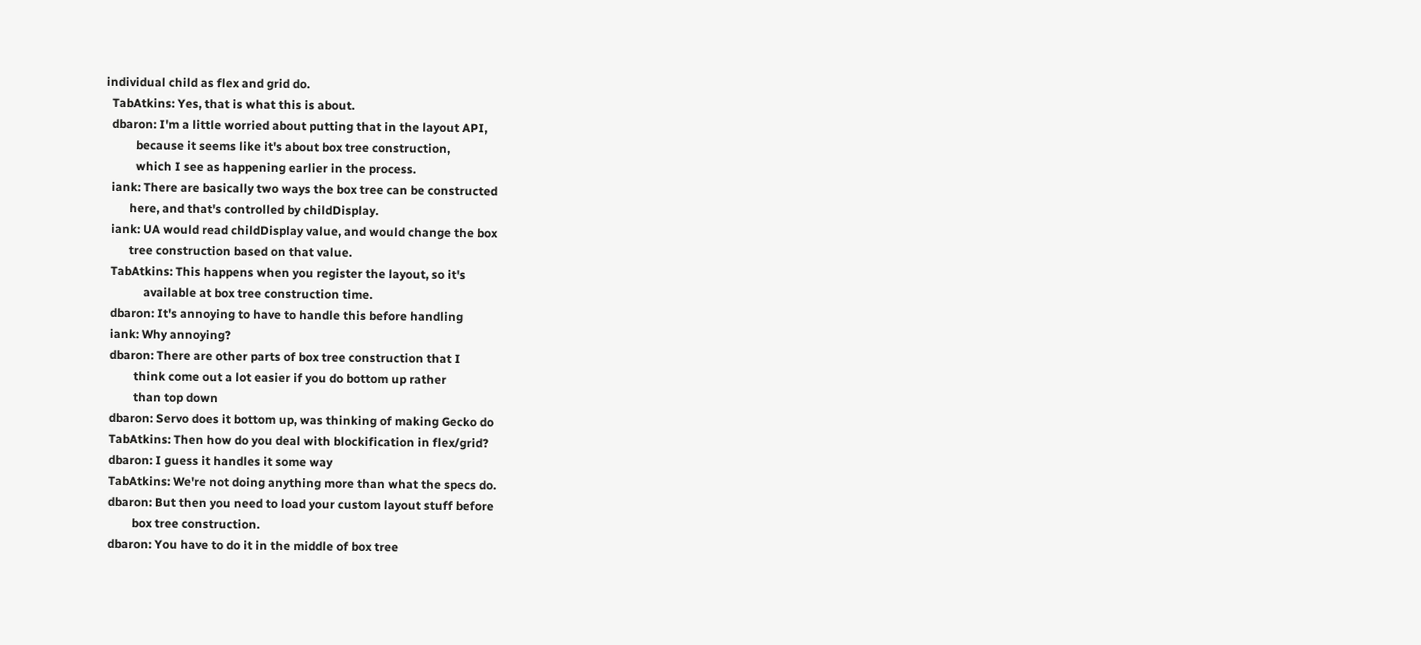individual child as flex and grid do.
  TabAtkins: Yes, that is what this is about.
  dbaron: I'm a little worried about putting that in the layout API,
          because it seems like it's about box tree construction,
          which I see as happening earlier in the process.
  iank: There are basically two ways the box tree can be constructed
        here, and that's controlled by childDisplay.
  iank: UA would read childDisplay value, and would change the box
        tree construction based on that value.
  TabAtkins: This happens when you register the layout, so it's
             available at box tree construction time.
  dbaron: It's annoying to have to handle this before handling
  iank: Why annoying?
  dbaron: There are other parts of box tree construction that I
          think come out a lot easier if you do bottom up rather
          than top down
  dbaron: Servo does it bottom up, was thinking of making Gecko do
  TabAtkins: Then how do you deal with blockification in flex/grid?
  dbaron: I guess it handles it some way
  TabAtkins: We're not doing anything more than what the specs do.
  dbaron: But then you need to load your custom layout stuff before
          box tree construction.
  dbaron: You have to do it in the middle of box tree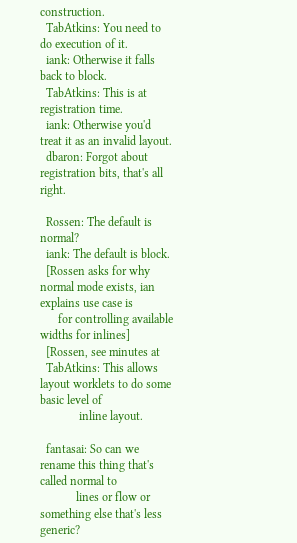construction.
  TabAtkins: You need to do execution of it.
  iank: Otherwise it falls back to block.
  TabAtkins: This is at registration time.
  iank: Otherwise you'd treat it as an invalid layout.
  dbaron: Forgot about registration bits, that's all right.

  Rossen: The default is normal?
  iank: The default is block.
  [Rossen asks for why normal mode exists, ian explains use case is
      for controlling available widths for inlines]
  [Rossen, see minutes at
  TabAtkins: This allows layout worklets to do some basic level of
             inline layout.

  fantasai: So can we rename this thing that's called normal to
            lines or flow or something else that's less generic?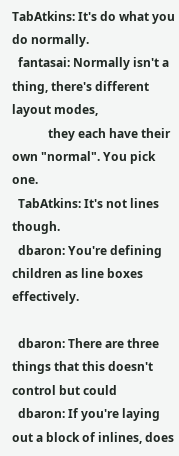TabAtkins: It's do what you do normally.
  fantasai: Normally isn't a thing, there's different layout modes,
            they each have their own "normal". You pick one.
  TabAtkins: It's not lines though.
  dbaron: You're defining children as line boxes effectively.

  dbaron: There are three things that this doesn't control but could
  dbaron: If you're laying out a block of inlines, does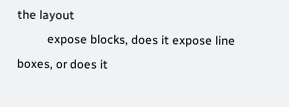the layout
          expose blocks, does it expose line boxes, or does it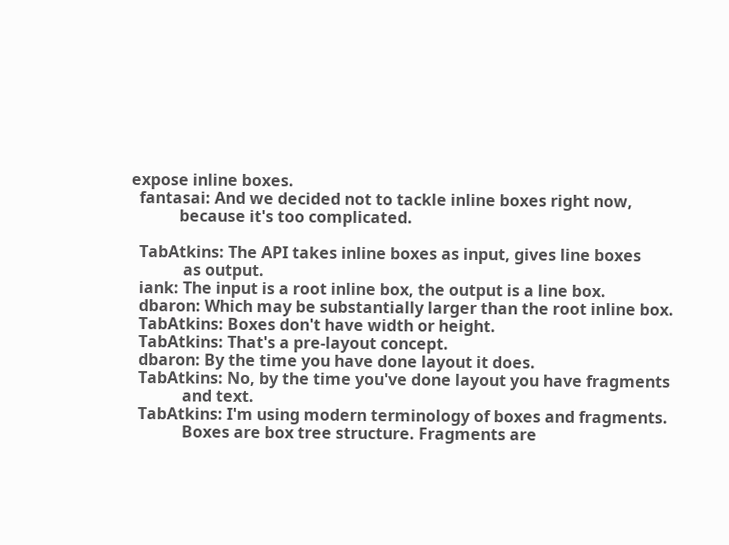expose inline boxes.
  fantasai: And we decided not to tackle inline boxes right now,
            because it's too complicated.

  TabAtkins: The API takes inline boxes as input, gives line boxes
             as output.
  iank: The input is a root inline box, the output is a line box.
  dbaron: Which may be substantially larger than the root inline box.
  TabAtkins: Boxes don't have width or height.
  TabAtkins: That's a pre-layout concept.
  dbaron: By the time you have done layout it does.
  TabAtkins: No, by the time you've done layout you have fragments
             and text.
  TabAtkins: I'm using modern terminology of boxes and fragments.
             Boxes are box tree structure. Fragments are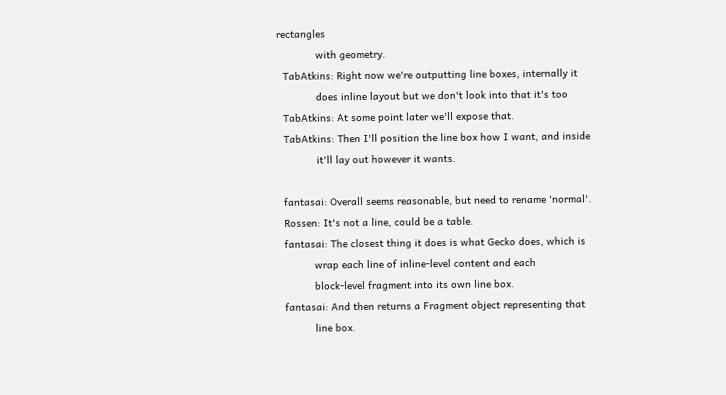rectangles
             with geometry.
  TabAtkins: Right now we're outputting line boxes, internally it
             does inline layout but we don't look into that it's too
  TabAtkins: At some point later we'll expose that.
  TabAtkins: Then I'll position the line box how I want, and inside
             it'll lay out however it wants.

  fantasai: Overall seems reasonable, but need to rename 'normal'.
  Rossen: It's not a line, could be a table.
  fantasai: The closest thing it does is what Gecko does, which is
            wrap each line of inline-level content and each
            block-level fragment into its own line box.
  fantasai: And then returns a Fragment object representing that
            line box.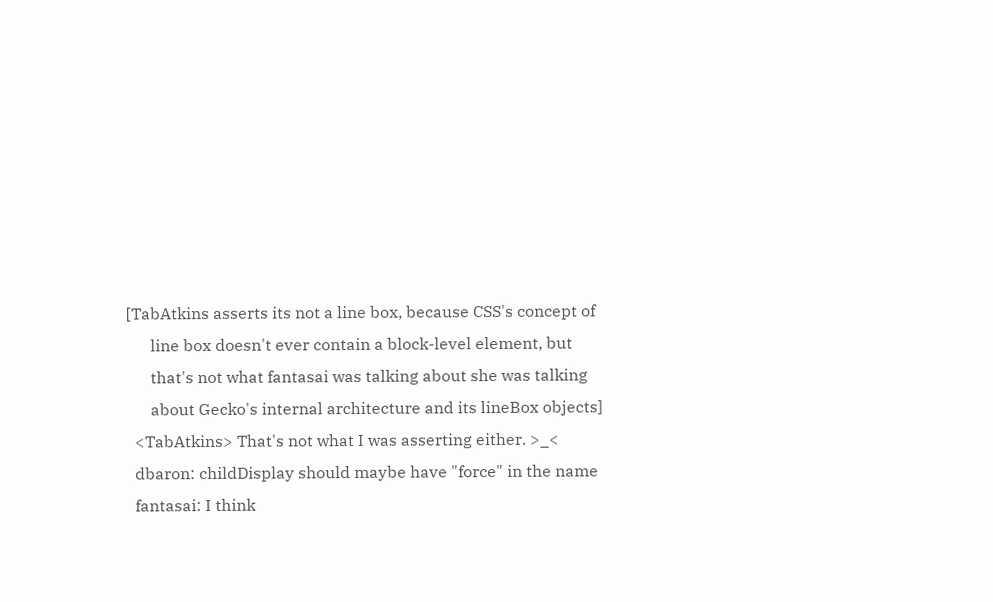[TabAtkins asserts its not a line box, because CSS's concept of
      line box doesn't ever contain a block-level element, but
      that's not what fantasai was talking about she was talking
      about Gecko's internal architecture and its lineBox objects]
  <TabAtkins> That's not what I was asserting either. >_<
  dbaron: childDisplay should maybe have "force" in the name
  fantasai: I think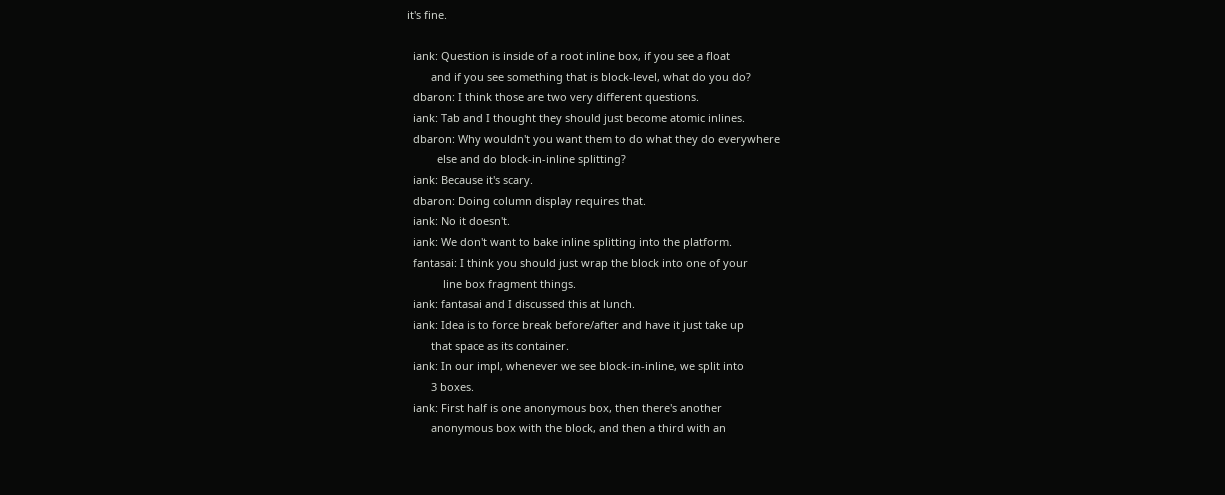it's fine.

  iank: Question is inside of a root inline box, if you see a float
        and if you see something that is block-level, what do you do?
  dbaron: I think those are two very different questions.
  iank: Tab and I thought they should just become atomic inlines.
  dbaron: Why wouldn't you want them to do what they do everywhere
          else and do block-in-inline splitting?
  iank: Because it's scary.
  dbaron: Doing column display requires that.
  iank: No it doesn't.
  iank: We don't want to bake inline splitting into the platform.
  fantasai: I think you should just wrap the block into one of your
            line box fragment things.
  iank: fantasai and I discussed this at lunch.
  iank: Idea is to force break before/after and have it just take up
        that space as its container.
  iank: In our impl, whenever we see block-in-inline, we split into
        3 boxes.
  iank: First half is one anonymous box, then there's another
        anonymous box with the block, and then a third with an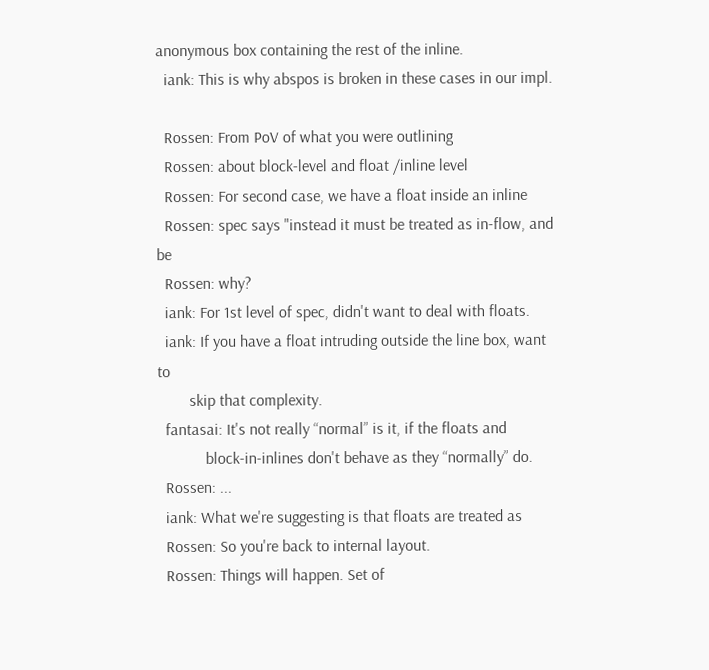anonymous box containing the rest of the inline.
  iank: This is why abspos is broken in these cases in our impl.

  Rossen: From PoV of what you were outlining
  Rossen: about block-level and float /inline level
  Rossen: For second case, we have a float inside an inline
  Rossen: spec says "instead it must be treated as in-flow, and be
  Rossen: why?
  iank: For 1st level of spec, didn't want to deal with floats.
  iank: If you have a float intruding outside the line box, want to
        skip that complexity.
  fantasai: It's not really “normal” is it, if the floats and
            block-in-inlines don't behave as they “normally” do.
  Rossen: ...
  iank: What we're suggesting is that floats are treated as
  Rossen: So you're back to internal layout.
  Rossen: Things will happen. Set of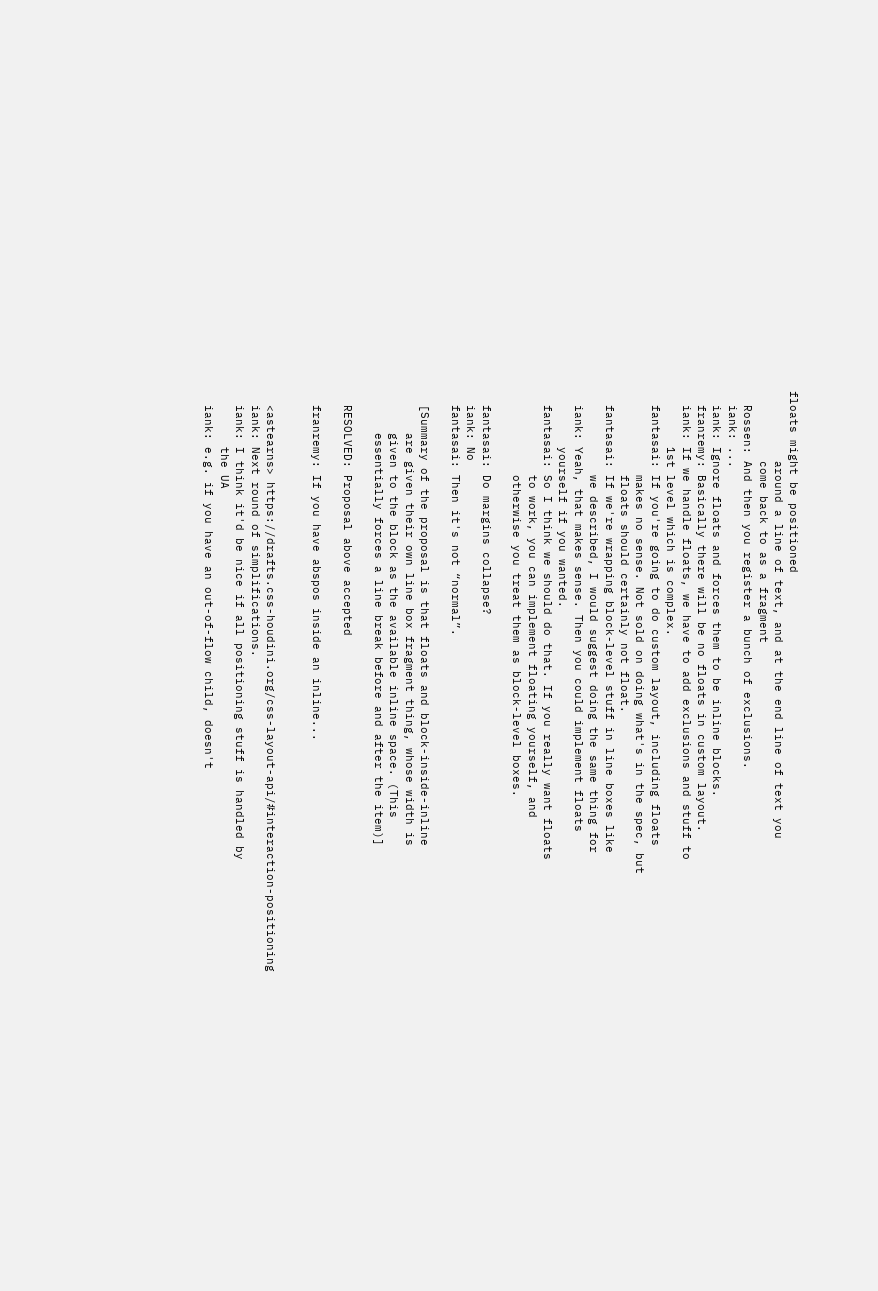floats might be positioned
          around a line of text, and at the end line of text you
          come back to as a fragment
  Rossen: And then you register a bunch of exclusions.
  iank: ...
  iank: Ignore floats and forces them to be inline blocks.
  franremy: Basically there will be no floats in custom layout.
  iank: If we handle floats, we have to add exclusions and stuff to
        1st level which is complex.
  fantasai: If you're going to do custom layout, including floats
            makes no sense. Not sold on doing what's in the spec, but
            floats should certainly not float.
  fantasai: If we're wrapping block-level stuff in line boxes like
            we described, I would suggest doing the same thing for
  iank: Yeah, that makes sense. Then you could implement floats
        yourself if you wanted.
  fantasai: So I think we should do that. If you really want floats
            to work, you can implement floating yourself, and
            otherwise you treat them as block-level boxes.

  fantasai: Do margins collapse?
  iank: No
  fantasai: Then it's not “normal”.

  [Summary of the proposal is that floats and block-inside-inline
      are given their own line box fragment thing, whose width is
      given to the block as the available inline space. (This
      essentially forces a line break before and after the item)]

  RESOLVED: Proposal above accepted

  franremy: If you have abspos inside an inline...


  <astearns> https://drafts.css-houdini.org/css-layout-api/#interaction-positioning
  iank: Next round of simplifications.
  iank: I think it'd be nice if all positioning stuff is handled by
        the UA
  iank: e.g. if you have an out-of-flow child, doesn't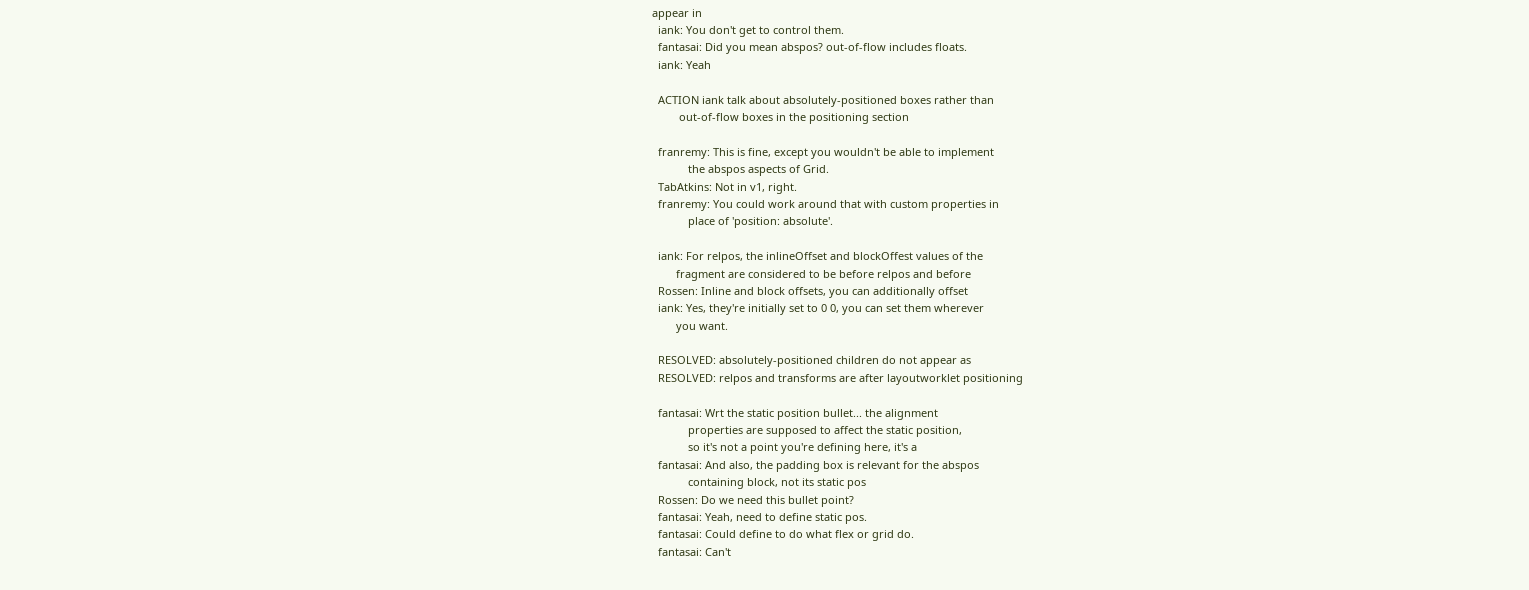appear in
  iank: You don't get to control them.
  fantasai: Did you mean abspos? out-of-flow includes floats.
  iank: Yeah

  ACTION iank talk about absolutely-positioned boxes rather than
         out-of-flow boxes in the positioning section

  franremy: This is fine, except you wouldn't be able to implement
            the abspos aspects of Grid.
  TabAtkins: Not in v1, right.
  franremy: You could work around that with custom properties in
            place of 'position: absolute'.

  iank: For relpos, the inlineOffset and blockOffest values of the
        fragment are considered to be before relpos and before
  Rossen: Inline and block offsets, you can additionally offset
  iank: Yes, they're initially set to 0 0, you can set them wherever
        you want.

  RESOLVED: absolutely-positioned children do not appear as
  RESOLVED: relpos and transforms are after layoutworklet positioning

  fantasai: Wrt the static position bullet... the alignment
            properties are supposed to affect the static position,
            so it's not a point you're defining here, it's a
  fantasai: And also, the padding box is relevant for the abspos
            containing block, not its static pos
  Rossen: Do we need this bullet point?
  fantasai: Yeah, need to define static pos.
  fantasai: Could define to do what flex or grid do.
  fantasai: Can't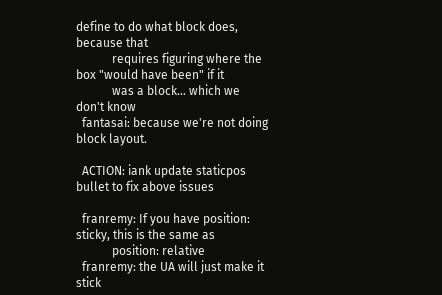define to do what block does, because that
            requires figuring where the box "would have been" if it
            was a block... which we don't know
  fantasai: because we're not doing block layout.

  ACTION: iank update staticpos bullet to fix above issues

  franremy: If you have position: sticky, this is the same as
            position: relative
  franremy: the UA will just make it stick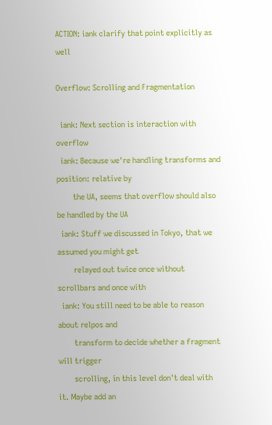ACTION: iank clarify that point explicitly as well

Overflow: Scrolling and Fragmentation

  iank: Next section is interaction with overflow
  iank: Because we're handling transforms and position: relative by
        the UA, seems that overflow should also be handled by the UA
  iank: Stuff we discussed in Tokyo, that we assumed you might get
        relayed out twice once without scrollbars and once with
  iank: You still need to be able to reason about relpos and
        transform to decide whether a fragment will trigger
        scrolling, in this level don't deal with it. Maybe add an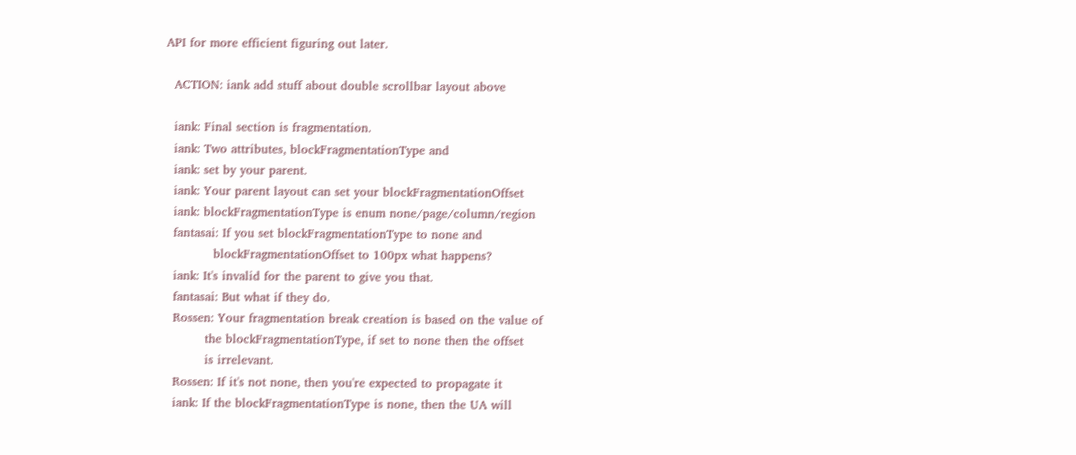API for more efficient figuring out later.

  ACTION: iank add stuff about double scrollbar layout above

  iank: Final section is fragmentation.
  iank: Two attributes, blockFragmentationType and
  iank: set by your parent.
  iank: Your parent layout can set your blockFragmentationOffset
  iank: blockFragmentationType is enum none/page/column/region
  fantasai: If you set blockFragmentationType to none and
            blockFragmentationOffset to 100px what happens?
  iank: It's invalid for the parent to give you that.
  fantasai: But what if they do.
  Rossen: Your fragmentation break creation is based on the value of
          the blockFragmentationType, if set to none then the offset
          is irrelevant.
  Rossen: If it's not none, then you're expected to propagate it
  iank: If the blockFragmentationType is none, then the UA will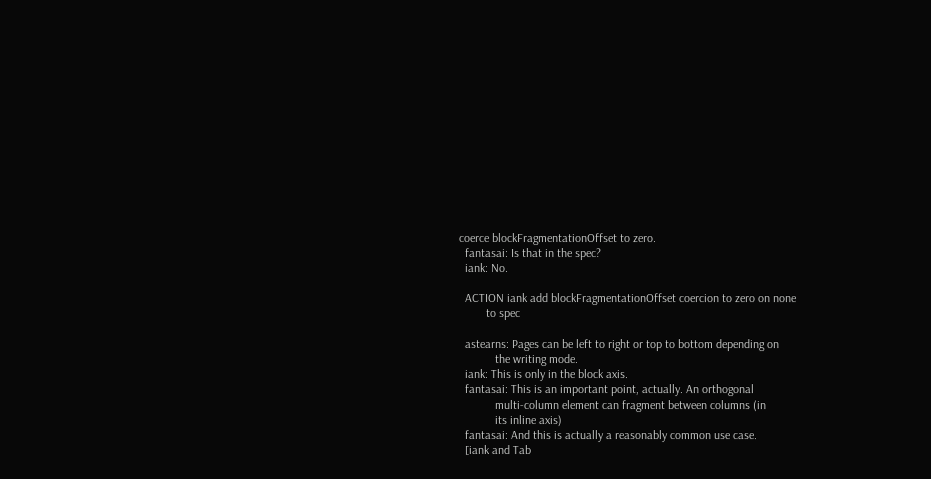coerce blockFragmentationOffset to zero.
  fantasai: Is that in the spec?
  iank: No.

  ACTION iank add blockFragmentationOffset coercion to zero on none
         to spec

  astearns: Pages can be left to right or top to bottom depending on
            the writing mode.
  iank: This is only in the block axis.
  fantasai: This is an important point, actually. An orthogonal
            multi-column element can fragment between columns (in
            its inline axis)
  fantasai: And this is actually a reasonably common use case.
  [iank and Tab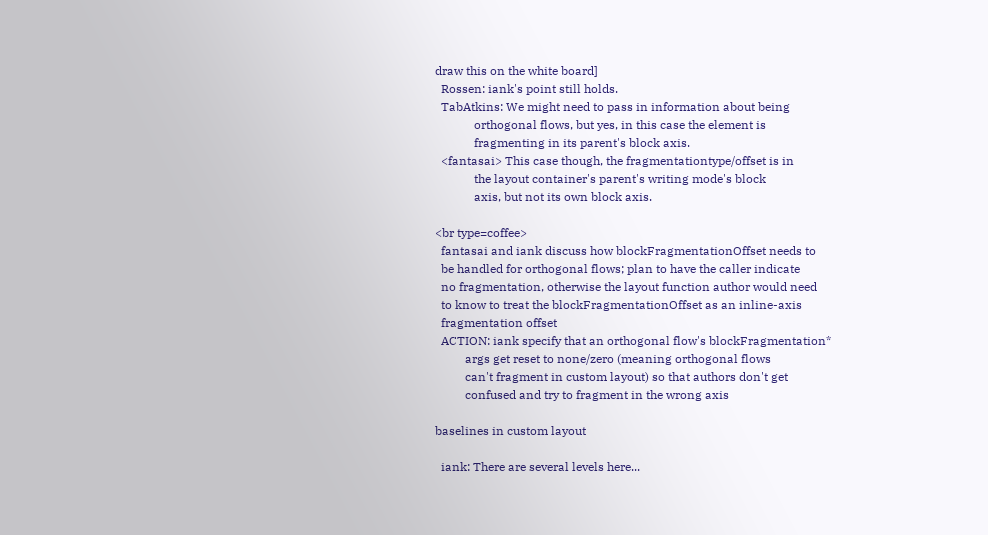draw this on the white board]
  Rossen: iank's point still holds.
  TabAtkins: We might need to pass in information about being
             orthogonal flows, but yes, in this case the element is
             fragmenting in its parent's block axis.
  <fantasai> This case though, the fragmentationtype/offset is in
             the layout container's parent's writing mode's block
             axis, but not its own block axis.

<br type=coffee>
  fantasai and iank discuss how blockFragmentationOffset needs to
  be handled for orthogonal flows; plan to have the caller indicate
  no fragmentation, otherwise the layout function author would need
  to know to treat the blockFragmentationOffset as an inline-axis
  fragmentation offset
  ACTION: iank specify that an orthogonal flow's blockFragmentation*
          args get reset to none/zero (meaning orthogonal flows
          can't fragment in custom layout) so that authors don't get
          confused and try to fragment in the wrong axis

baselines in custom layout

  iank: There are several levels here...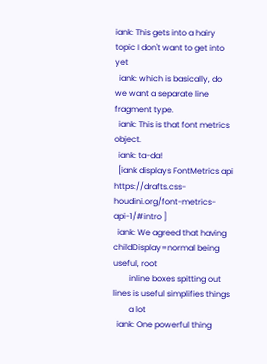iank: This gets into a hairy topic I don't want to get into yet
  iank: which is basically, do we want a separate line fragment type.
  iank: This is that font metrics object.
  iank: ta-da!
  [iank displays FontMetrics api
https://drafts.css-houdini.org/font-metrics-api-1/#intro ]
  iank: We agreed that having childDisplay=normal being useful, root
        inline boxes spitting out lines is useful simplifies things
        a lot
  iank: One powerful thing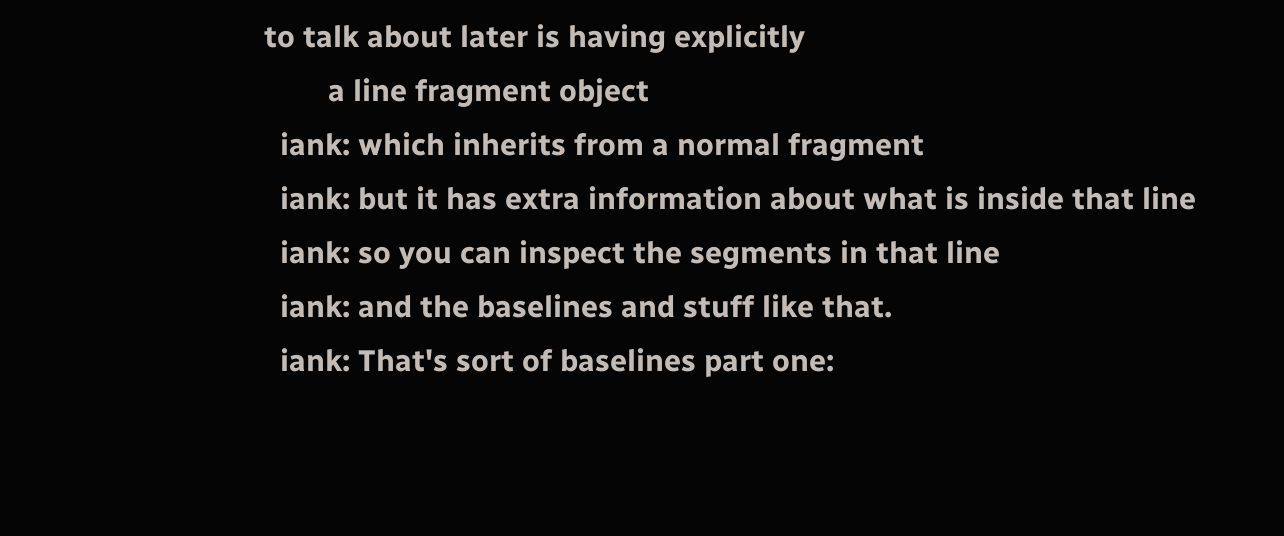to talk about later is having explicitly
        a line fragment object
  iank: which inherits from a normal fragment
  iank: but it has extra information about what is inside that line
  iank: so you can inspect the segments in that line
  iank: and the baselines and stuff like that.
  iank: That's sort of baselines part one: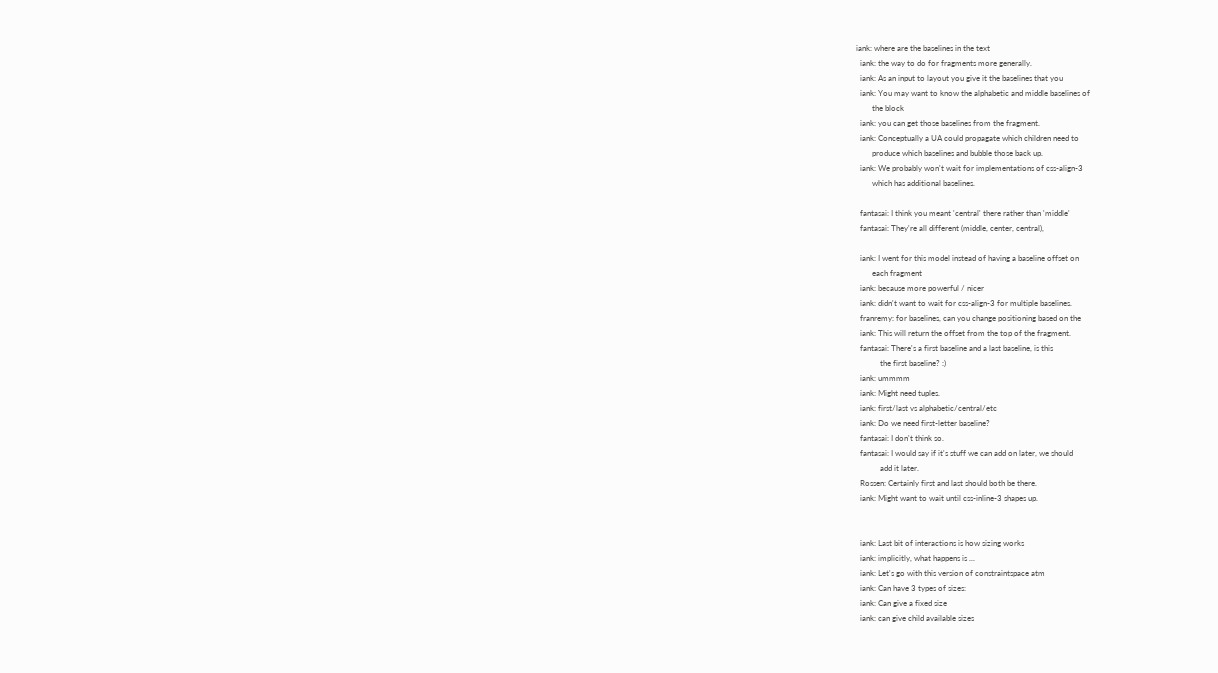iank: where are the baselines in the text
  iank: the way to do for fragments more generally.
  iank: As an input to layout you give it the baselines that you
  iank: You may want to know the alphabetic and middle baselines of
        the block
  iank: you can get those baselines from the fragment.
  iank: Conceptually a UA could propagate which children need to
        produce which baselines and bubble those back up.
  iank: We probably won't wait for implementations of css-align-3
        which has additional baselines.

  fantasai: I think you meant 'central' there rather than 'middle'
  fantasai: They're all different (middle, center, central),

  iank: I went for this model instead of having a baseline offset on
        each fragment
  iank: because more powerful / nicer
  iank: didn't want to wait for css-align-3 for multiple baselines.
  franremy: for baselines, can you change positioning based on the
  iank: This will return the offset from the top of the fragment.
  fantasai: There's a first baseline and a last baseline, is this
            the first baseline? :)
  iank: ummmm
  iank: Might need tuples.
  iank: first/last vs alphabetic/central/etc
  iank: Do we need first-letter baseline?
  fantasai: I don't think so.
  fantasai: I would say if it's stuff we can add on later, we should
            add it later.
  Rossen: Certainly first and last should both be there.
  iank: Might want to wait until css-inline-3 shapes up.


  iank: Last bit of interactions is how sizing works
  iank: implicitly, what happens is ...
  iank: Let's go with this version of constraintspace atm
  iank: Can have 3 types of sizes:
  iank: Can give a fixed size
  iank: can give child available sizes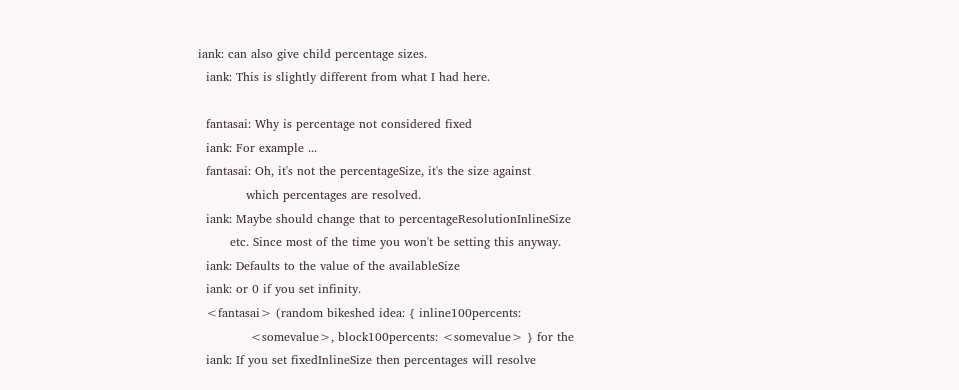iank: can also give child percentage sizes.
  iank: This is slightly different from what I had here.

  fantasai: Why is percentage not considered fixed
  iank: For example ...
  fantasai: Oh, it's not the percentageSize, it's the size against
            which percentages are resolved.
  iank: Maybe should change that to percentageResolutionInlineSize
        etc. Since most of the time you won't be setting this anyway.
  iank: Defaults to the value of the availableSize
  iank: or 0 if you set infinity.
  <fantasai> (random bikeshed idea: { inline100percents:
             <somevalue>, block100percents: <somevalue> } for the
  iank: If you set fixedInlineSize then percentages will resolve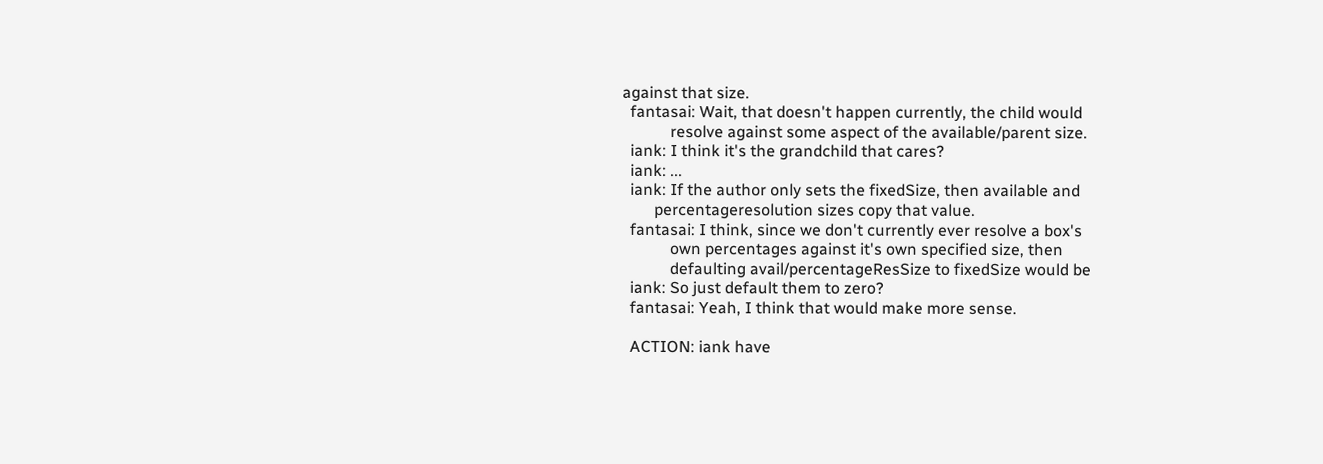against that size.
  fantasai: Wait, that doesn't happen currently, the child would
            resolve against some aspect of the available/parent size.
  iank: I think it's the grandchild that cares?
  iank: ...
  iank: If the author only sets the fixedSize, then available and
        percentageresolution sizes copy that value.
  fantasai: I think, since we don't currently ever resolve a box's
            own percentages against it's own specified size, then
            defaulting avail/percentageResSize to fixedSize would be
  iank: So just default them to zero?
  fantasai: Yeah, I think that would make more sense.

  ACTION: iank have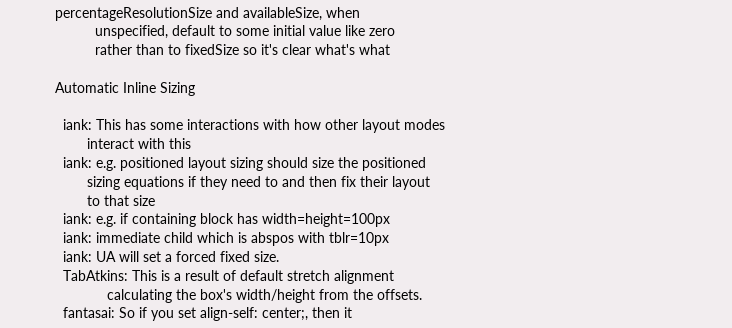percentageResolutionSize and availableSize, when
          unspecified, default to some initial value like zero
          rather than to fixedSize so it's clear what's what

Automatic Inline Sizing

  iank: This has some interactions with how other layout modes
        interact with this
  iank: e.g. positioned layout sizing should size the positioned
        sizing equations if they need to and then fix their layout
        to that size
  iank: e.g. if containing block has width=height=100px
  iank: immediate child which is abspos with tblr=10px
  iank: UA will set a forced fixed size.
  TabAtkins: This is a result of default stretch alignment
             calculating the box's width/height from the offsets.
  fantasai: So if you set align-self: center;, then it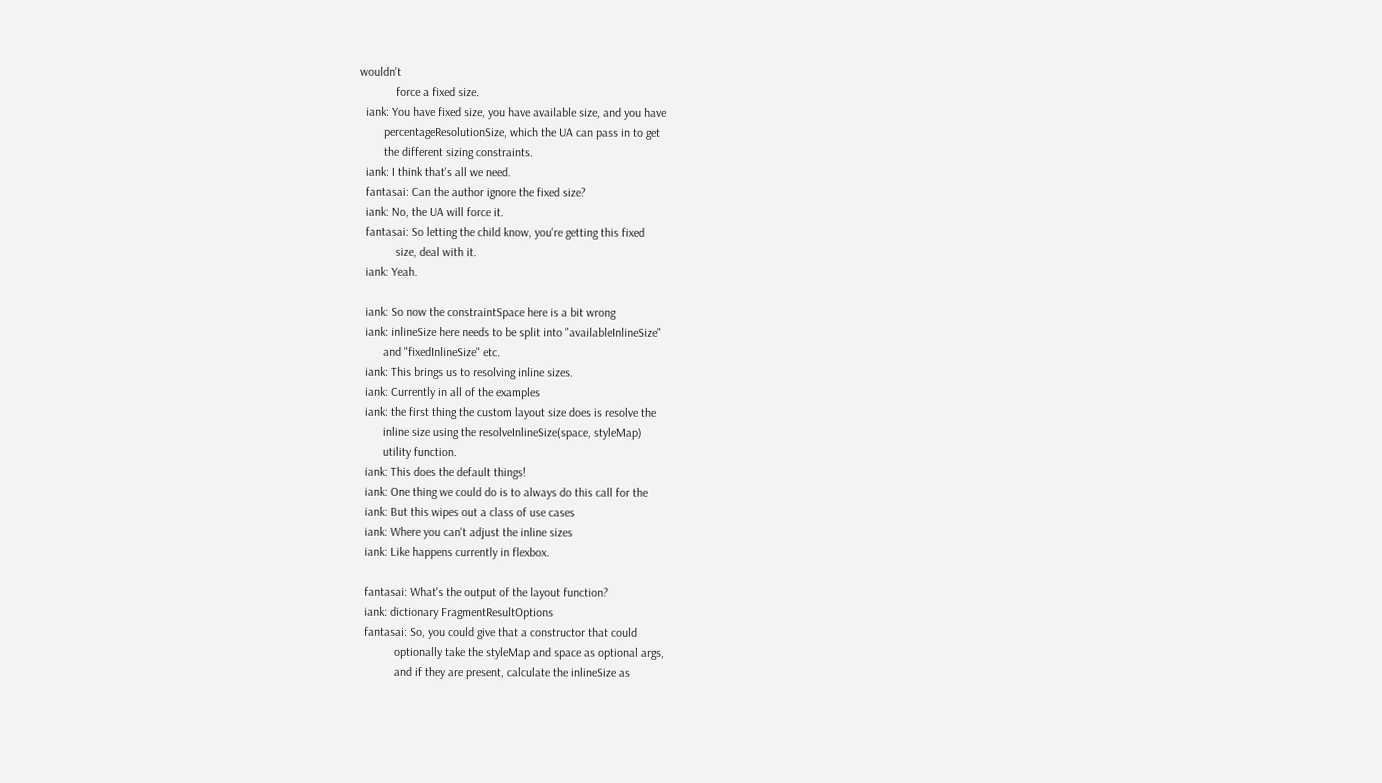wouldn't
            force a fixed size.
  iank: You have fixed size, you have available size, and you have
        percentageResolutionSize, which the UA can pass in to get
        the different sizing constraints.
  iank: I think that's all we need.
  fantasai: Can the author ignore the fixed size?
  iank: No, the UA will force it.
  fantasai: So letting the child know, you're getting this fixed
            size, deal with it.
  iank: Yeah.

  iank: So now the constraintSpace here is a bit wrong
  iank: inlineSize here needs to be split into "availableInlineSize"
        and "fixedInlineSize" etc.
  iank: This brings us to resolving inline sizes.
  iank: Currently in all of the examples
  iank: the first thing the custom layout size does is resolve the
        inline size using the resolveInlineSize(space, styleMap)
        utility function.
  iank: This does the default things!
  iank: One thing we could do is to always do this call for the
  iank: But this wipes out a class of use cases
  iank: Where you can't adjust the inline sizes
  iank: Like happens currently in flexbox.

  fantasai: What's the output of the layout function?
  iank: dictionary FragmentResultOptions
  fantasai: So, you could give that a constructor that could
            optionally take the styleMap and space as optional args,
            and if they are present, calculate the inlineSize as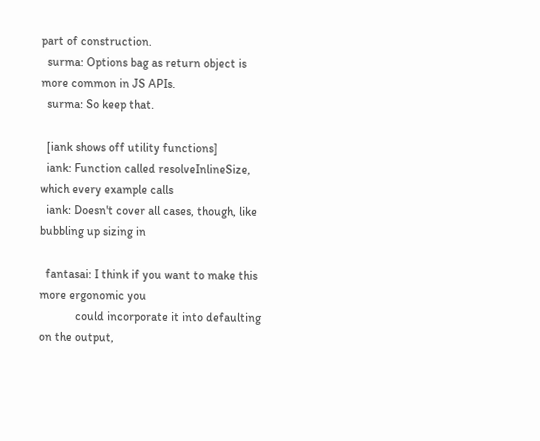part of construction.
  surma: Options bag as return object is more common in JS APIs.
  surma: So keep that.

  [iank shows off utility functions]
  iank: Function called resolveInlineSize, which every example calls
  iank: Doesn't cover all cases, though, like bubbling up sizing in

  fantasai: I think if you want to make this more ergonomic you
            could incorporate it into defaulting on the output,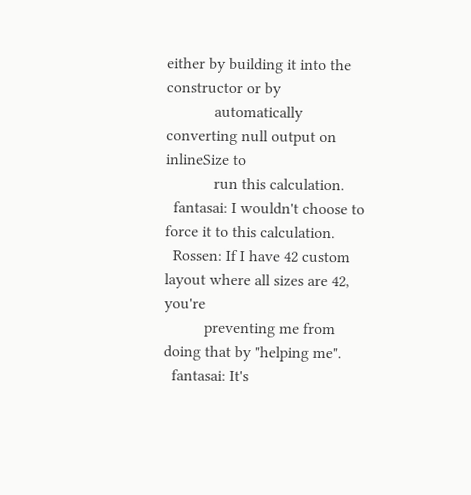either by building it into the constructor or by
            automatically converting null output on inlineSize to
            run this calculation.
  fantasai: I wouldn't choose to force it to this calculation.
  Rossen: If I have 42 custom layout where all sizes are 42, you're
          preventing me from doing that by "helping me".
  fantasai: It's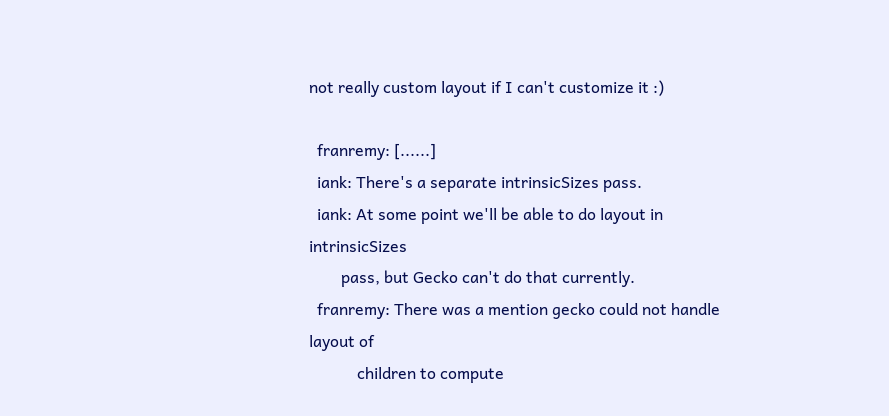not really custom layout if I can't customize it :)

  franremy: [......]
  iank: There's a separate intrinsicSizes pass.
  iank: At some point we'll be able to do layout in intrinsicSizes
        pass, but Gecko can't do that currently.
  franremy: There was a mention gecko could not handle layout of
            children to compute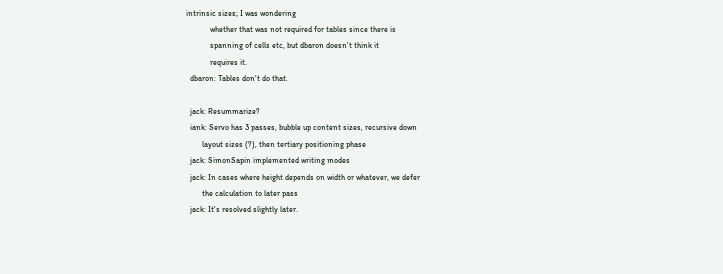intrinsic sizes; I was wondering
            whether that was not required for tables since there is
            spanning of cells etc, but dbaron doesn't think it
            requires it.
  dbaron: Tables don't do that.

  jack: Resummarize?
  iank: Servo has 3 passes, bubble up content sizes, recursive down
        layout sizes (?), then tertiary positioning phase
  jack: SimonSapin implemented writing modes
  jack: In cases where height depends on width or whatever, we defer
        the calculation to later pass
  jack: It's resolved slightly later.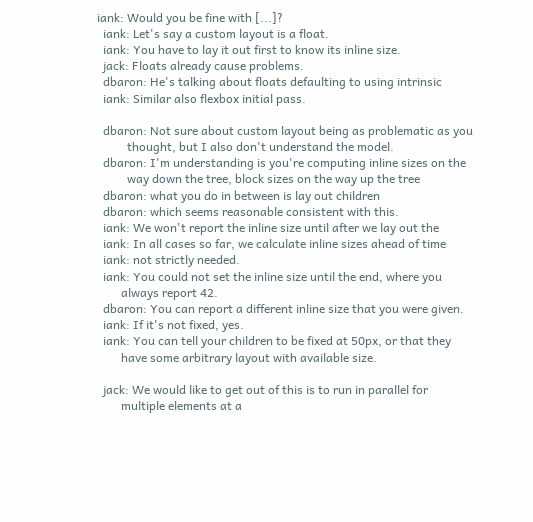iank: Would you be fine with [...]?
  iank: Let's say a custom layout is a float.
  iank: You have to lay it out first to know its inline size.
  jack: Floats already cause problems.
  dbaron: He's talking about floats defaulting to using intrinsic
  iank: Similar also flexbox initial pass.

  dbaron: Not sure about custom layout being as problematic as you
          thought, but I also don't understand the model.
  dbaron: I'm understanding is you're computing inline sizes on the
          way down the tree, block sizes on the way up the tree
  dbaron: what you do in between is lay out children
  dbaron: which seems reasonable consistent with this.
  iank: We won't report the inline size until after we lay out the
  iank: In all cases so far, we calculate inline sizes ahead of time
  iank: not strictly needed.
  iank: You could not set the inline size until the end, where you
        always report 42.
  dbaron: You can report a different inline size that you were given.
  iank: If it's not fixed, yes.
  iank: You can tell your children to be fixed at 50px, or that they
        have some arbitrary layout with available size.

  jack: We would like to get out of this is to run in parallel for
        multiple elements at a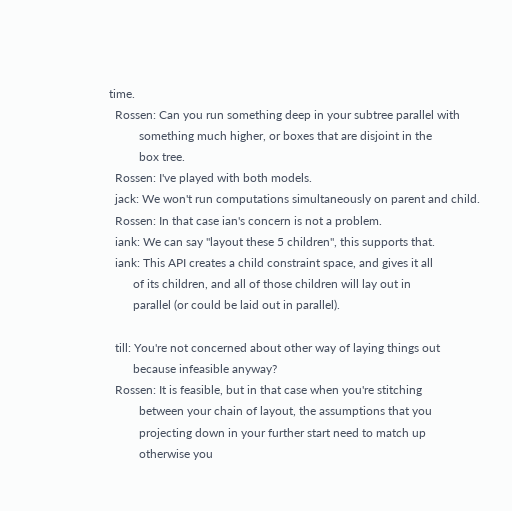time.
  Rossen: Can you run something deep in your subtree parallel with
          something much higher, or boxes that are disjoint in the
          box tree.
  Rossen: I've played with both models.
  jack: We won't run computations simultaneously on parent and child.
  Rossen: In that case ian's concern is not a problem.
  iank: We can say "layout these 5 children", this supports that.
  iank: This API creates a child constraint space, and gives it all
        of its children, and all of those children will lay out in
        parallel (or could be laid out in parallel).

  till: You're not concerned about other way of laying things out
        because infeasible anyway?
  Rossen: It is feasible, but in that case when you're stitching
          between your chain of layout, the assumptions that you
          projecting down in your further start need to match up
          otherwise you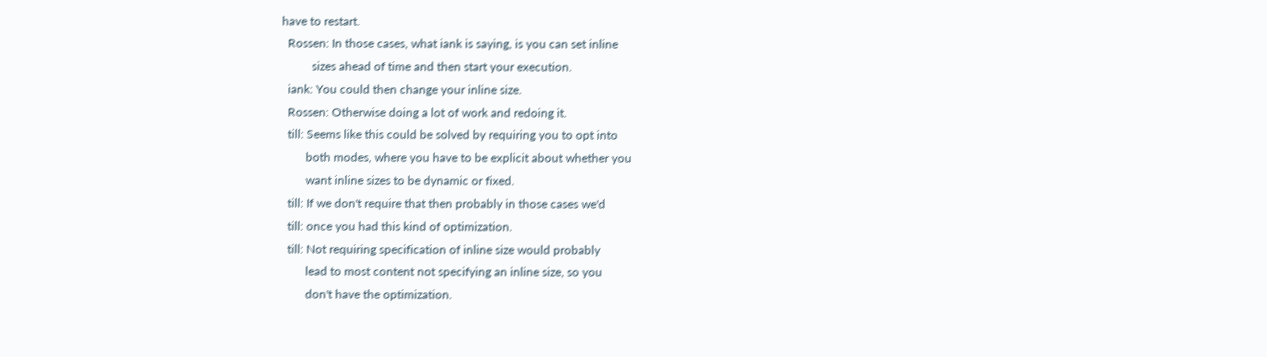have to restart.
  Rossen: In those cases, what iank is saying, is you can set inline
          sizes ahead of time and then start your execution.
  iank: You could then change your inline size.
  Rossen: Otherwise doing a lot of work and redoing it.
  till: Seems like this could be solved by requiring you to opt into
        both modes, where you have to be explicit about whether you
        want inline sizes to be dynamic or fixed.
  till: If we don't require that then probably in those cases we'd
  till: once you had this kind of optimization.
  till: Not requiring specification of inline size would probably
        lead to most content not specifying an inline size, so you
        don't have the optimization.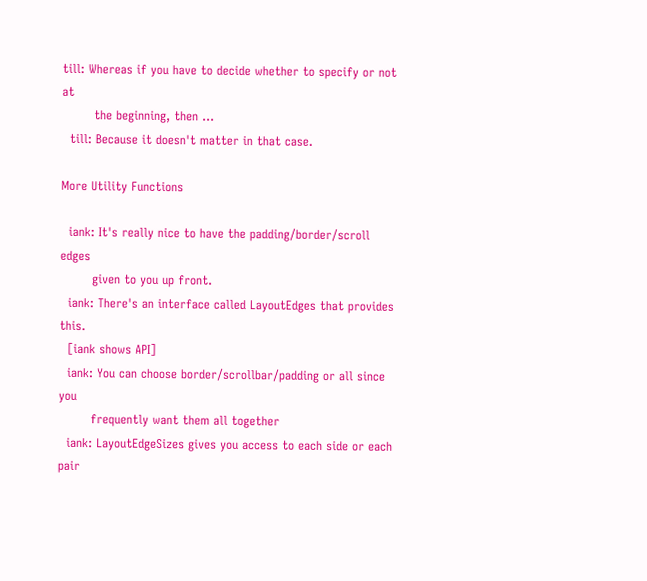till: Whereas if you have to decide whether to specify or not at
        the beginning, then ...
  till: Because it doesn't matter in that case.

More Utility Functions

  iank: It's really nice to have the padding/border/scroll edges
        given to you up front.
  iank: There's an interface called LayoutEdges that provides this.
  [iank shows API]
  iank: You can choose border/scrollbar/padding or all since you
        frequently want them all together
  iank: LayoutEdgeSizes gives you access to each side or each pair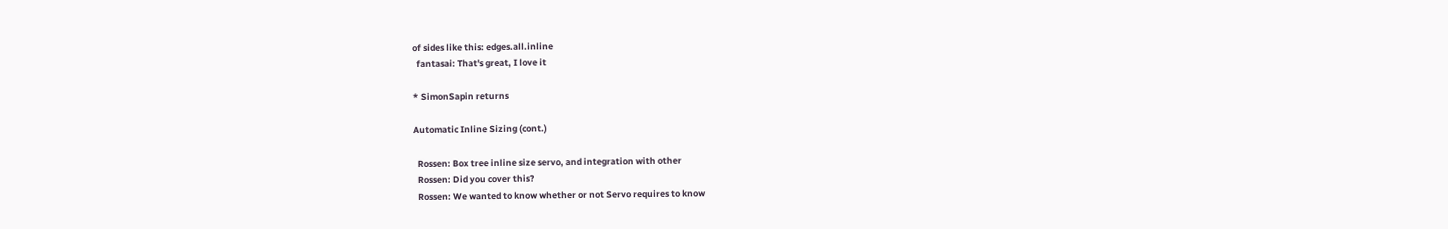of sides like this: edges.all.inline
  fantasai: That's great, I love it

* SimonSapin returns

Automatic Inline Sizing (cont.)

  Rossen: Box tree inline size servo, and integration with other
  Rossen: Did you cover this?
  Rossen: We wanted to know whether or not Servo requires to know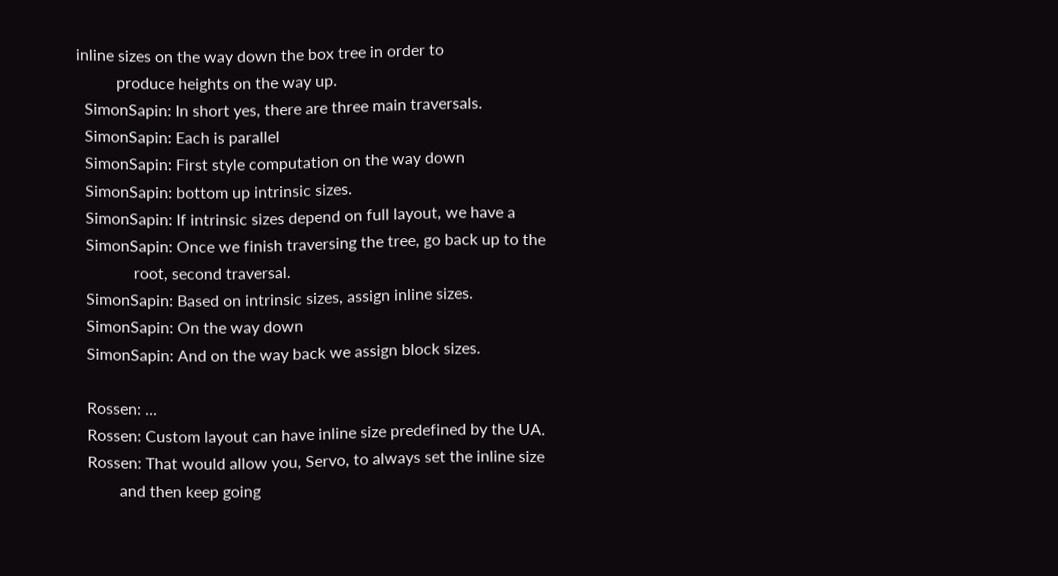inline sizes on the way down the box tree in order to
          produce heights on the way up.
  SimonSapin: In short yes, there are three main traversals.
  SimonSapin: Each is parallel
  SimonSapin: First style computation on the way down
  SimonSapin: bottom up intrinsic sizes.
  SimonSapin: If intrinsic sizes depend on full layout, we have a
  SimonSapin: Once we finish traversing the tree, go back up to the
              root, second traversal.
  SimonSapin: Based on intrinsic sizes, assign inline sizes.
  SimonSapin: On the way down
  SimonSapin: And on the way back we assign block sizes.

  Rossen: ...
  Rossen: Custom layout can have inline size predefined by the UA.
  Rossen: That would allow you, Servo, to always set the inline size
          and then keep going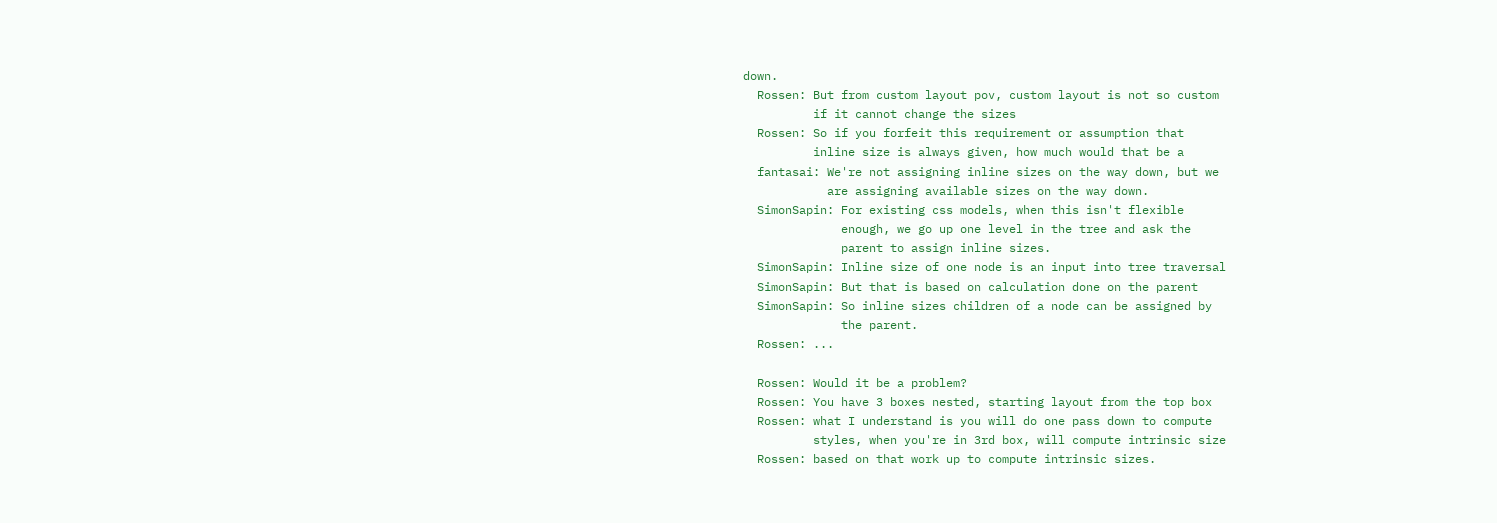down.
  Rossen: But from custom layout pov, custom layout is not so custom
          if it cannot change the sizes
  Rossen: So if you forfeit this requirement or assumption that
          inline size is always given, how much would that be a
  fantasai: We're not assigning inline sizes on the way down, but we
            are assigning available sizes on the way down.
  SimonSapin: For existing css models, when this isn't flexible
              enough, we go up one level in the tree and ask the
              parent to assign inline sizes.
  SimonSapin: Inline size of one node is an input into tree traversal
  SimonSapin: But that is based on calculation done on the parent
  SimonSapin: So inline sizes children of a node can be assigned by
              the parent.
  Rossen: ...

  Rossen: Would it be a problem?
  Rossen: You have 3 boxes nested, starting layout from the top box
  Rossen: what I understand is you will do one pass down to compute
          styles, when you're in 3rd box, will compute intrinsic size
  Rossen: based on that work up to compute intrinsic sizes.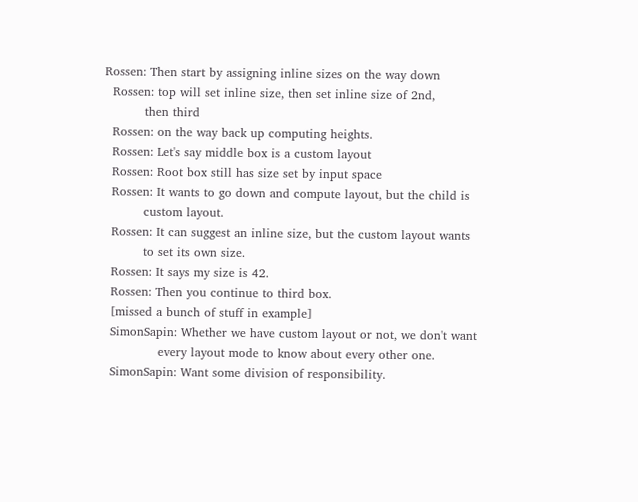Rossen: Then start by assigning inline sizes on the way down
  Rossen: top will set inline size, then set inline size of 2nd,
          then third
  Rossen: on the way back up computing heights.
  Rossen: Let's say middle box is a custom layout
  Rossen: Root box still has size set by input space
  Rossen: It wants to go down and compute layout, but the child is
          custom layout.
  Rossen: It can suggest an inline size, but the custom layout wants
          to set its own size.
  Rossen: It says my size is 42.
  Rossen: Then you continue to third box.
  [missed a bunch of stuff in example]
  SimonSapin: Whether we have custom layout or not, we don't want
              every layout mode to know about every other one.
  SimonSapin: Want some division of responsibility.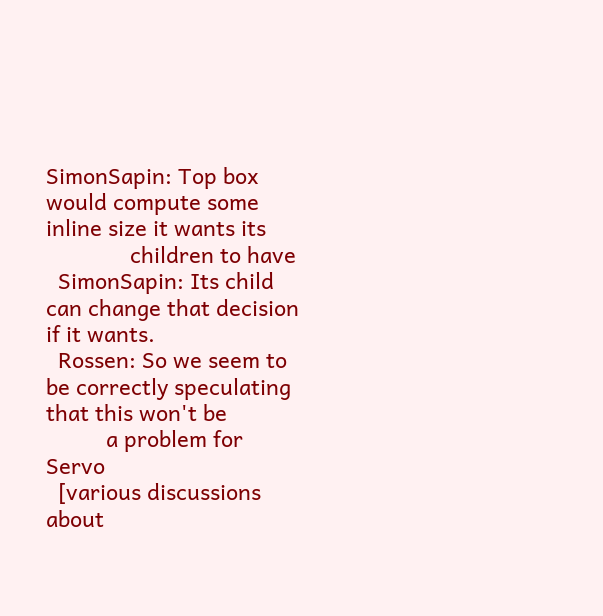SimonSapin: Top box would compute some inline size it wants its
              children to have
  SimonSapin: Its child can change that decision if it wants.
  Rossen: So we seem to be correctly speculating that this won't be
          a problem for Servo
  [various discussions about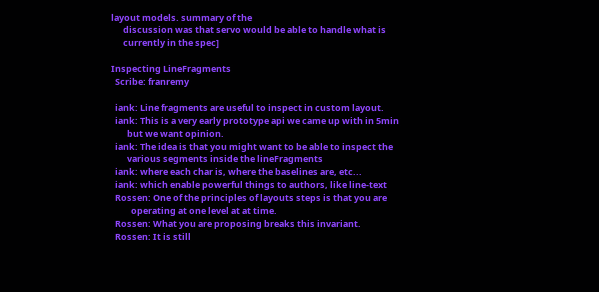layout models. summary of the
      discussion was that servo would be able to handle what is
      currently in the spec]

Inspecting LineFragments
  Scribe: franremy

  iank: Line fragments are useful to inspect in custom layout.
  iank: This is a very early prototype api we came up with in 5min
        but we want opinion.
  iank: The idea is that you might want to be able to inspect the
        various segments inside the lineFragments
  iank: where each char is, where the baselines are, etc...
  iank: which enable powerful things to authors, like line-text
  Rossen: One of the principles of layouts steps is that you are
          operating at one level at at time.
  Rossen: What you are proposing breaks this invariant.
  Rossen: It is still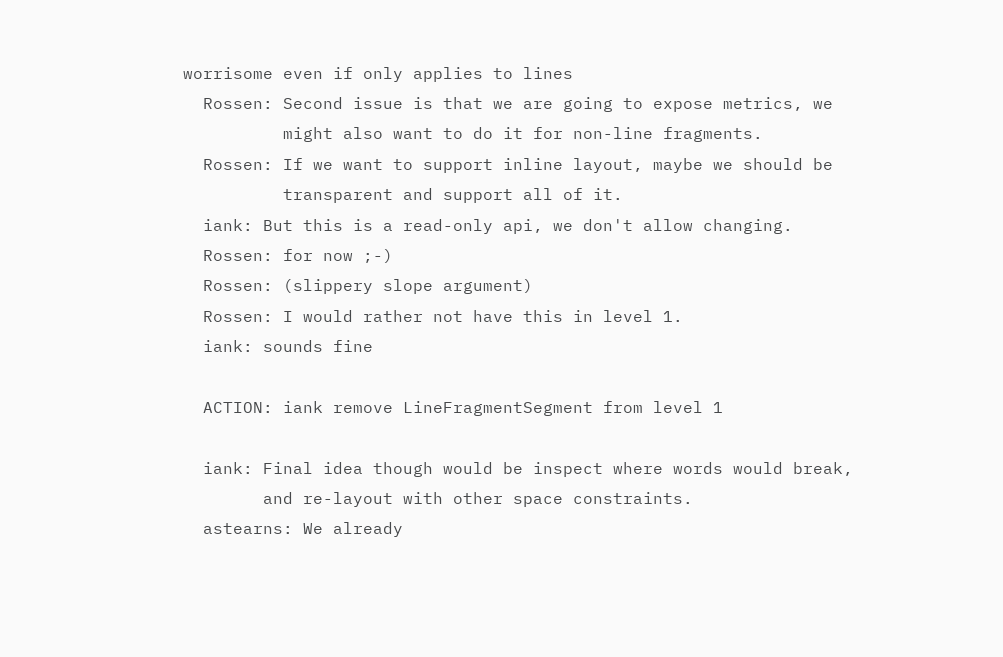worrisome even if only applies to lines
  Rossen: Second issue is that we are going to expose metrics, we
          might also want to do it for non-line fragments.
  Rossen: If we want to support inline layout, maybe we should be
          transparent and support all of it.
  iank: But this is a read-only api, we don't allow changing.
  Rossen: for now ;-)
  Rossen: (slippery slope argument)
  Rossen: I would rather not have this in level 1.
  iank: sounds fine

  ACTION: iank remove LineFragmentSegment from level 1

  iank: Final idea though would be inspect where words would break,
        and re-layout with other space constraints.
  astearns: We already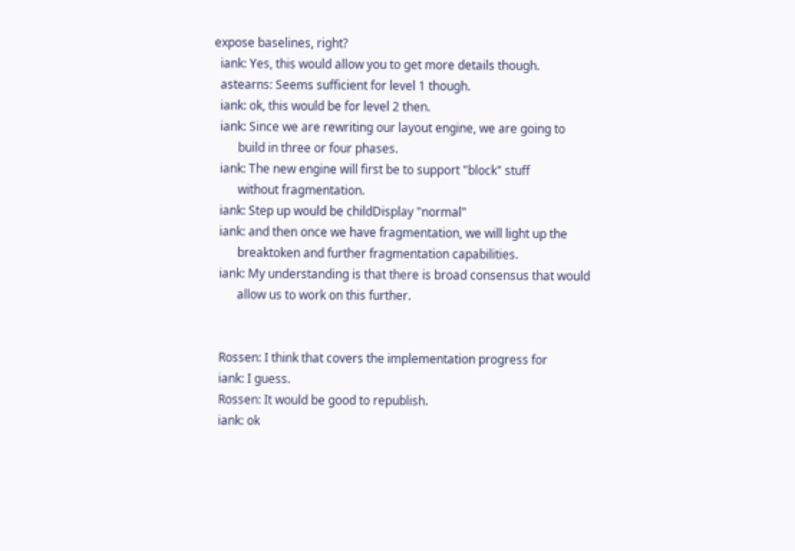expose baselines, right?
  iank: Yes, this would allow you to get more details though.
  astearns: Seems sufficient for level 1 though.
  iank: ok, this would be for level 2 then.
  iank: Since we are rewriting our layout engine, we are going to
        build in three or four phases.
  iank: The new engine will first be to support "block" stuff
        without fragmentation.
  iank: Step up would be childDisplay "normal"
  iank: and then once we have fragmentation, we will light up the
        breaktoken and further fragmentation capabilities.
  iank: My understanding is that there is broad consensus that would
        allow us to work on this further.


  Rossen: I think that covers the implementation progress for
  iank: I guess.
  Rossen: It would be good to republish.
  iank: ok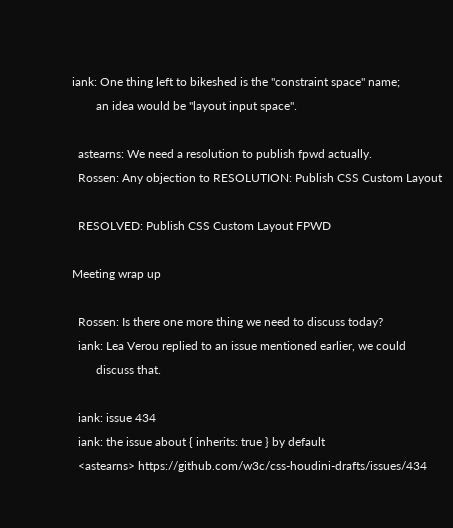iank: One thing left to bikeshed is the "constraint space" name;
        an idea would be "layout input space".

  astearns: We need a resolution to publish fpwd actually.
  Rossen: Any objection to RESOLUTION: Publish CSS Custom Layout

  RESOLVED: Publish CSS Custom Layout FPWD

Meeting wrap up

  Rossen: Is there one more thing we need to discuss today?
  iank: Lea Verou replied to an issue mentioned earlier, we could
        discuss that.

  iank: issue 434
  iank: the issue about { inherits: true } by default
  <astearns> https://github.com/w3c/css-houdini-drafts/issues/434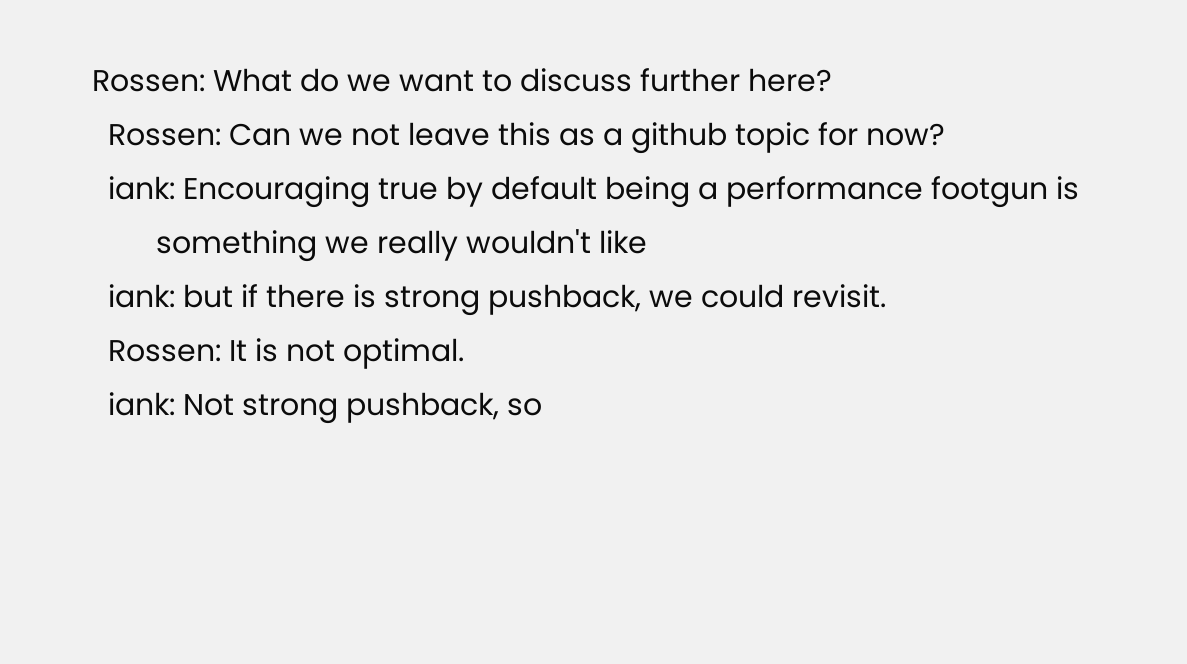Rossen: What do we want to discuss further here?
  Rossen: Can we not leave this as a github topic for now?
  iank: Encouraging true by default being a performance footgun is
        something we really wouldn't like
  iank: but if there is strong pushback, we could revisit.
  Rossen: It is not optimal.
  iank: Not strong pushback, so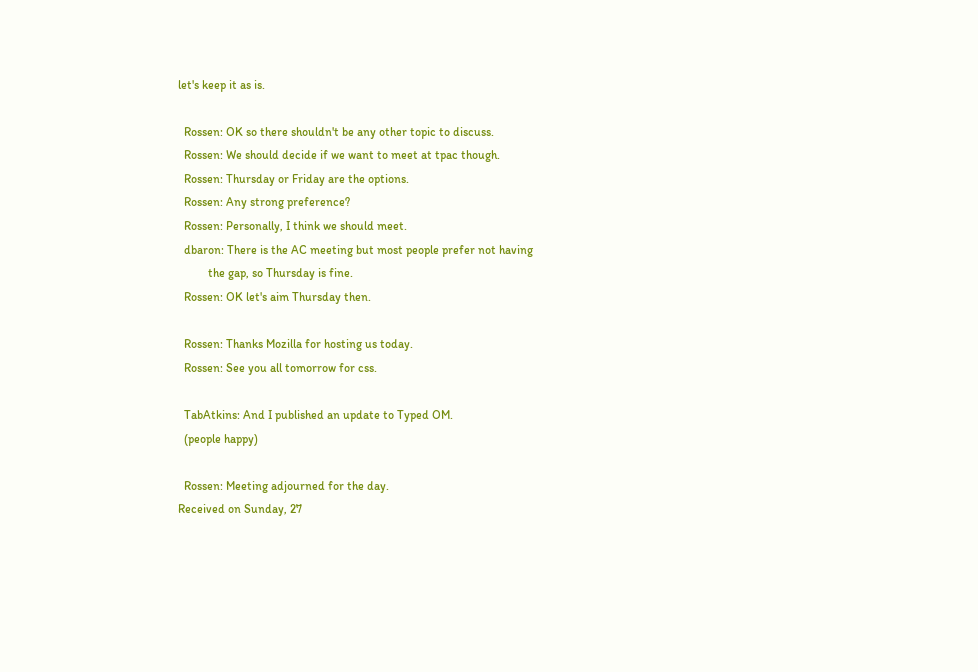let's keep it as is.

  Rossen: OK so there shouldn't be any other topic to discuss.
  Rossen: We should decide if we want to meet at tpac though.
  Rossen: Thursday or Friday are the options.
  Rossen: Any strong preference?
  Rossen: Personally, I think we should meet.
  dbaron: There is the AC meeting but most people prefer not having
          the gap, so Thursday is fine.
  Rossen: OK let's aim Thursday then.

  Rossen: Thanks Mozilla for hosting us today.
  Rossen: See you all tomorrow for css.

  TabAtkins: And I published an update to Typed OM.
  (people happy)

  Rossen: Meeting adjourned for the day.
Received on Sunday, 27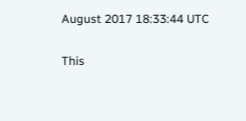August 2017 18:33:44 UTC

This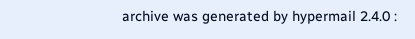archive was generated by hypermail 2.4.0 :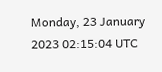Monday, 23 January 2023 02:15:04 UTC